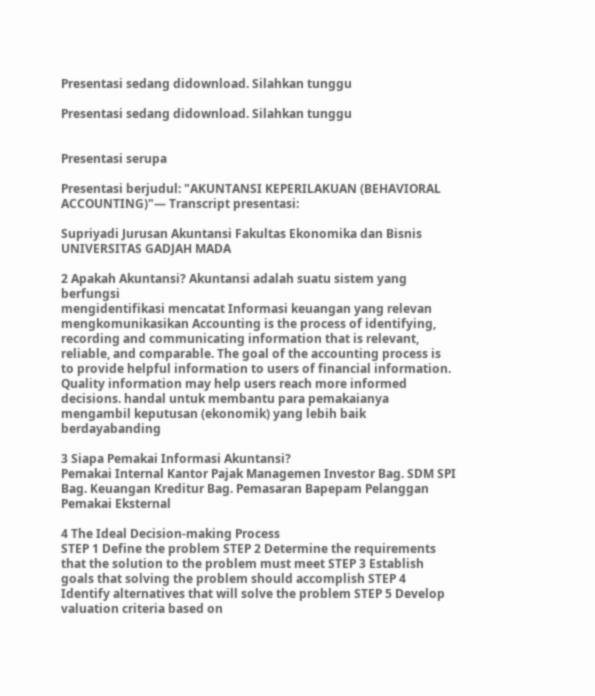Presentasi sedang didownload. Silahkan tunggu

Presentasi sedang didownload. Silahkan tunggu


Presentasi serupa

Presentasi berjudul: "AKUNTANSI KEPERILAKUAN (BEHAVIORAL ACCOUNTING)"— Transcript presentasi:

Supriyadi Jurusan Akuntansi Fakultas Ekonomika dan Bisnis UNIVERSITAS GADJAH MADA

2 Apakah Akuntansi? Akuntansi adalah suatu sistem yang berfungsi
mengidentifikasi mencatat Informasi keuangan yang relevan mengkomunikasikan Accounting is the process of identifying, recording and communicating information that is relevant, reliable, and comparable. The goal of the accounting process is to provide helpful information to users of financial information. Quality information may help users reach more informed decisions. handal untuk membantu para pemakaianya mengambil keputusan (ekonomik) yang lebih baik berdayabanding

3 Siapa Pemakai Informasi Akuntansi?
Pemakai Internal Kantor Pajak Managemen Investor Bag. SDM SPI Bag. Keuangan Kreditur Bag. Pemasaran Bapepam Pelanggan Pemakai Eksternal

4 The Ideal Decision-making Process
STEP 1 Define the problem STEP 2 Determine the requirements that the solution to the problem must meet STEP 3 Establish goals that solving the problem should accomplish STEP 4 Identify alternatives that will solve the problem STEP 5 Develop valuation criteria based on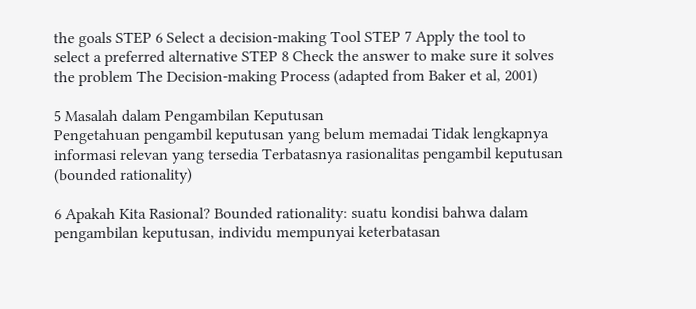the goals STEP 6 Select a decision-making Tool STEP 7 Apply the tool to select a preferred alternative STEP 8 Check the answer to make sure it solves the problem The Decision-making Process (adapted from Baker et al, 2001)

5 Masalah dalam Pengambilan Keputusan
Pengetahuan pengambil keputusan yang belum memadai Tidak lengkapnya informasi relevan yang tersedia Terbatasnya rasionalitas pengambil keputusan (bounded rationality)

6 Apakah Kita Rasional? Bounded rationality: suatu kondisi bahwa dalam pengambilan keputusan, individu mempunyai keterbatasan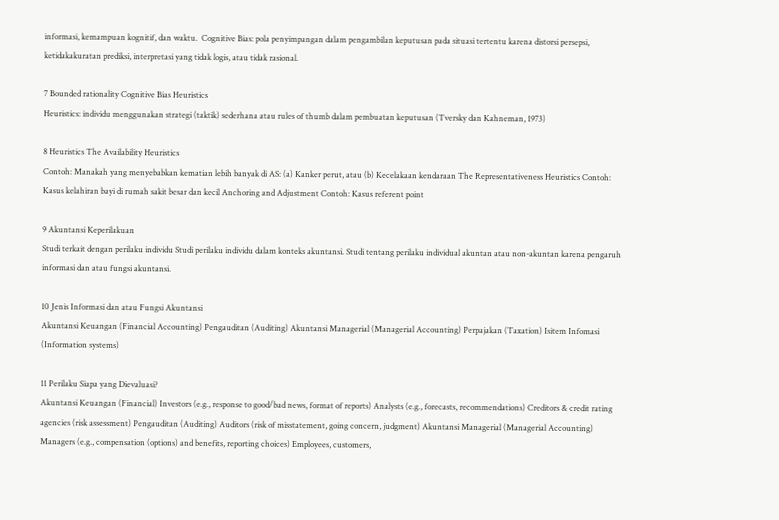informasi, kemampuan kognitif, dan waktu.  Cognitive Bias: pola penyimpangan dalam pengambilan keputusan pada situasi tertentu karena distorsi persepsi, ketidakakuratan prediksi, interpretasi yang tidak logis, atau tidak rasional.

7 Bounded rationality Cognitive Bias Heuristics
Heuristics: individu menggunakan strategi (taktik) sederhana atau rules of thumb dalam pembuatan keputusan (Tversky dan Kahneman, 1973)

8 Heuristics The Availability Heuristics
Contoh: Manakah yang menyebabkan kematian lebih banyak di AS: (a) Kanker perut, atau (b) Kecelakaan kendaraan The Representativeness Heuristics Contoh: Kasus kelahiran bayi di rumah sakit besar dan kecil Anchoring and Adjustment Contoh: Kasus referent point

9 Akuntansi Keperilakuan
Studi terkait dengan perilaku individu Studi perilaku individu dalam konteks akuntansi. Studi tentang perilaku individual akuntan atau non-akuntan karena pengaruh informasi dan atau fungsi akuntansi.

10 Jenis Informasi dan atau Fungsi Akuntansi
Akuntansi Keuangan (Financial Accounting) Pengauditan (Auditing) Akuntansi Managerial (Managerial Accounting) Perpajakan (Taxation) Isitem Infomasi (Information systems)

11 Perilaku Siapa yang Dievaluasi?
Akuntansi Keuangan (Financial) Investors (e.g., response to good/bad news, format of reports) Analysts (e.g., forecasts, recommendations) Creditors & credit rating agencies (risk assessment) Pengauditan (Auditing) Auditors (risk of misstatement, going concern, judgment) Akuntansi Managerial (Managerial Accounting) Managers (e.g., compensation (options) and benefits, reporting choices) Employees, customers,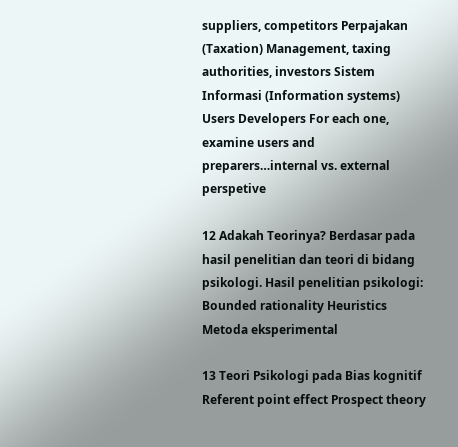suppliers, competitors Perpajakan (Taxation) Management, taxing authorities, investors Sistem Informasi (Information systems) Users Developers For each one, examine users and preparers…internal vs. external perspetive

12 Adakah Teorinya? Berdasar pada hasil penelitian dan teori di bidang psikologi. Hasil penelitian psikologi: Bounded rationality Heuristics Metoda eksperimental

13 Teori Psikologi pada Bias kognitif
Referent point effect Prospect theory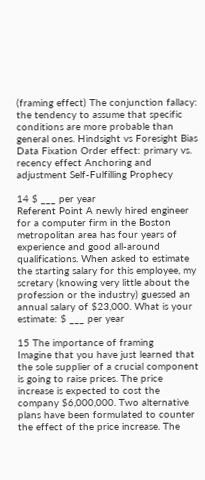(framing effect) The conjunction fallacy:  the tendency to assume that specific conditions are more probable than general ones. Hindsight vs Foresight Bias Data Fixation Order effect: primary vs. recency effect Anchoring and adjustment Self-Fulfilling Prophecy

14 $ ___ per year
Referent Point A newly hired engineer for a computer firm in the Boston metropolitan area has four years of experience and good all-around qualifications. When asked to estimate the starting salary for this employee, my scretary (knowing very little about the profession or the industry) guessed an annual salary of $23,000. What is your estimate: $ ___ per year

15 The importance of framing
Imagine that you have just learned that the sole supplier of a crucial component is going to raise prices. The price increase is expected to cost the company $6,000,000. Two alternative plans have been formulated to counter the effect of the price increase. The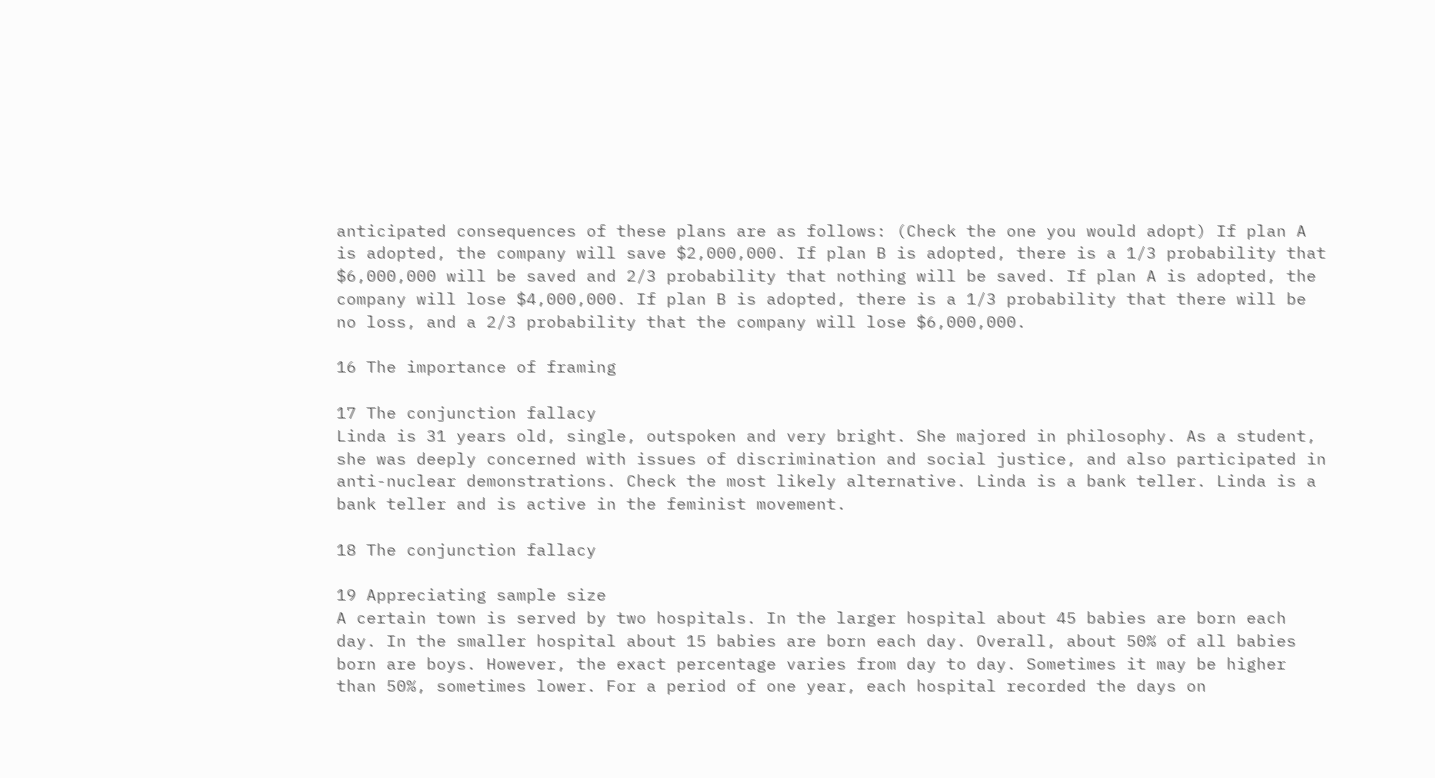anticipated consequences of these plans are as follows: (Check the one you would adopt) If plan A is adopted, the company will save $2,000,000. If plan B is adopted, there is a 1/3 probability that $6,000,000 will be saved and 2/3 probability that nothing will be saved. If plan A is adopted, the company will lose $4,000,000. If plan B is adopted, there is a 1/3 probability that there will be no loss, and a 2/3 probability that the company will lose $6,000,000.

16 The importance of framing

17 The conjunction fallacy
Linda is 31 years old, single, outspoken and very bright. She majored in philosophy. As a student, she was deeply concerned with issues of discrimination and social justice, and also participated in anti-nuclear demonstrations. Check the most likely alternative. Linda is a bank teller. Linda is a bank teller and is active in the feminist movement.

18 The conjunction fallacy

19 Appreciating sample size
A certain town is served by two hospitals. In the larger hospital about 45 babies are born each day. In the smaller hospital about 15 babies are born each day. Overall, about 50% of all babies born are boys. However, the exact percentage varies from day to day. Sometimes it may be higher than 50%, sometimes lower. For a period of one year, each hospital recorded the days on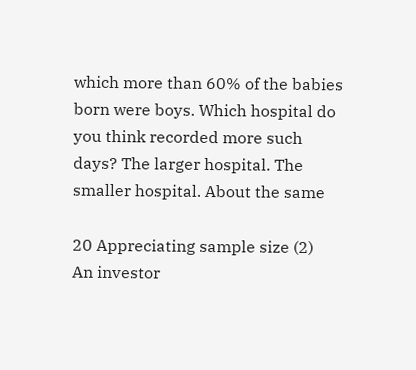which more than 60% of the babies born were boys. Which hospital do you think recorded more such days? The larger hospital. The smaller hospital. About the same

20 Appreciating sample size (2)
An investor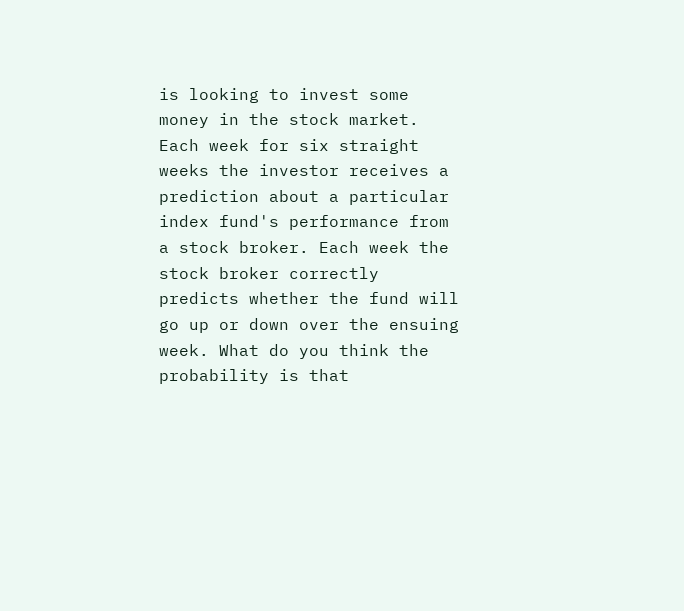is looking to invest some money in the stock market. Each week for six straight weeks the investor receives a prediction about a particular index fund's performance from a stock broker. Each week the stock broker correctly predicts whether the fund will go up or down over the ensuing week. What do you think the probability is that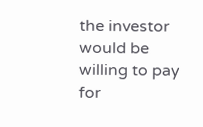the investor would be willing to pay for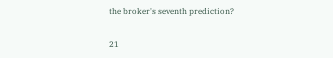the broker's seventh prediction?

21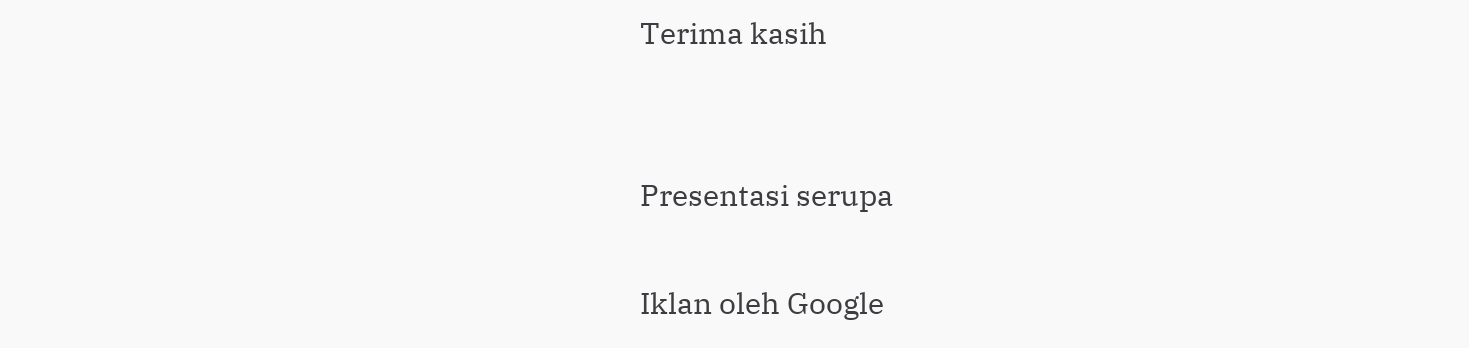Terima kasih


Presentasi serupa

Iklan oleh Google